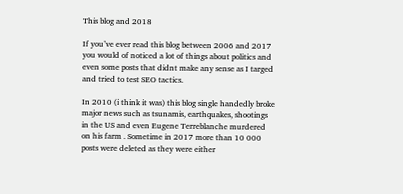This blog and 2018

If you’ve ever read this blog between 2006 and 2017 you would of noticed a lot of things about politics and even some posts that didnt make any sense as I targed and tried to test SEO tactics.

In 2010 (i think it was) this blog single handedly broke major news such as tsunamis, earthquakes, shootings in the US and even Eugene Terreblanche murdered on his farm . Sometime in 2017 more than 10 000 posts were deleted as they were either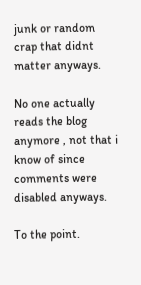junk or random crap that didnt matter anyways.

No one actually reads the blog anymore , not that i know of since comments were disabled anyways.

To the point.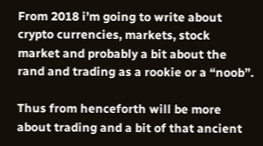From 2018 i’m going to write about crypto currencies, markets, stock market and probably a bit about the rand and trading as a rookie or a “noob”.

Thus from henceforth will be more about trading and a bit of that ancient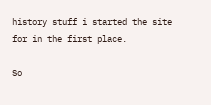history stuff i started the site for in the first place.

So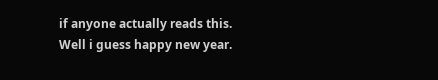if anyone actually reads this. Well i guess happy new year.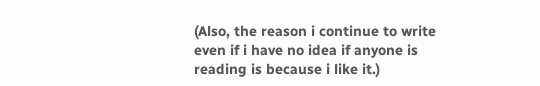(Also, the reason i continue to write even if i have no idea if anyone is reading is because i like it.)